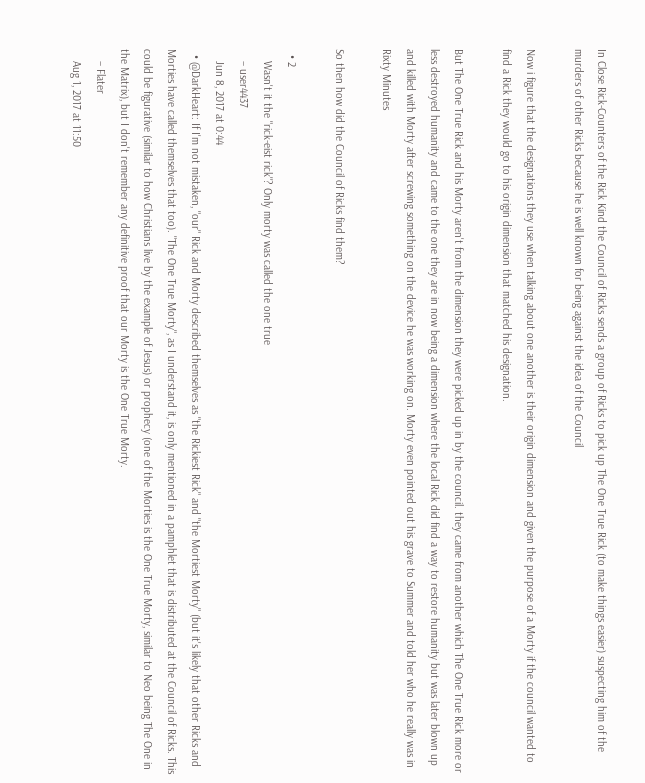In Close Rick-Counters of the Rick Kind the Council of Ricks sends a group of Ricks to pick up The One True Rick (to make things easier) suspecting him of the murders of other Ricks because he is well known for being against the idea of the Council

Now i figure that the designations they use when talking about one another is their origin dimension and given the purpose of a Morty if the council wanted to find a Rick they would go to his origin dimension that matched his designation.

But The One True Rick and his Morty aren't from the dimension they were picked up in by the council. they came from another which The One True Rick more or less destroyed humanity and came to the one they are in now being a dimension where the local Rick did find a way to restore humanity but was later blown up and killed with Morty after screwing something on the device he was working on. Morty even pointed out his grave to Summer and told her who he really was in Rixty Minutes

So then how did the Council of Ricks find them?

  • 2
    Wasn't it the "rick-eist rick"? Only morty was called the one true
    – user4437
    Jun 8, 2017 at 0:44
  • @DarkHeart: If I'm not mistaken, "our" Rick and Morty described themselves as "the Rickiest Rick" and "the Mortiest Morty" (but it's likely that other Ricks and Morties have called themselves that too). "The One True Morty", as I understand it, is only mentioned in a pamphlet that is distributed at the Council of Ricks. This could be figurative (similar to how Christians live by the example of Jesus) or prophecy (one of the Morties is the One True Morty, similar to Neo being The One in the Matrix), but I don't remember any definitive proof that our Morty is the One True Morty.
    – Flater
    Aug 1, 2017 at 11:50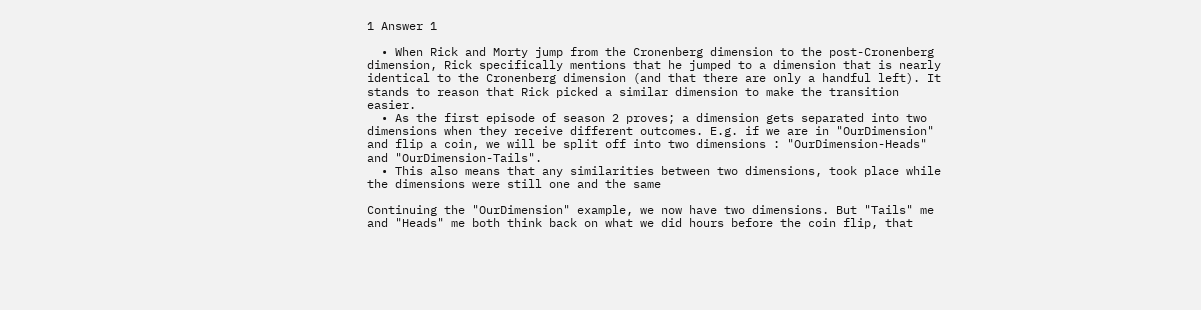1 Answer 1

  • When Rick and Morty jump from the Cronenberg dimension to the post-Cronenberg dimension, Rick specifically mentions that he jumped to a dimension that is nearly identical to the Cronenberg dimension (and that there are only a handful left). It stands to reason that Rick picked a similar dimension to make the transition easier.
  • As the first episode of season 2 proves; a dimension gets separated into two dimensions when they receive different outcomes. E.g. if we are in "OurDimension" and flip a coin, we will be split off into two dimensions : "OurDimension-Heads" and "OurDimension-Tails".
  • This also means that any similarities between two dimensions, took place while the dimensions were still one and the same

Continuing the "OurDimension" example, we now have two dimensions. But "Tails" me and "Heads" me both think back on what we did hours before the coin flip, that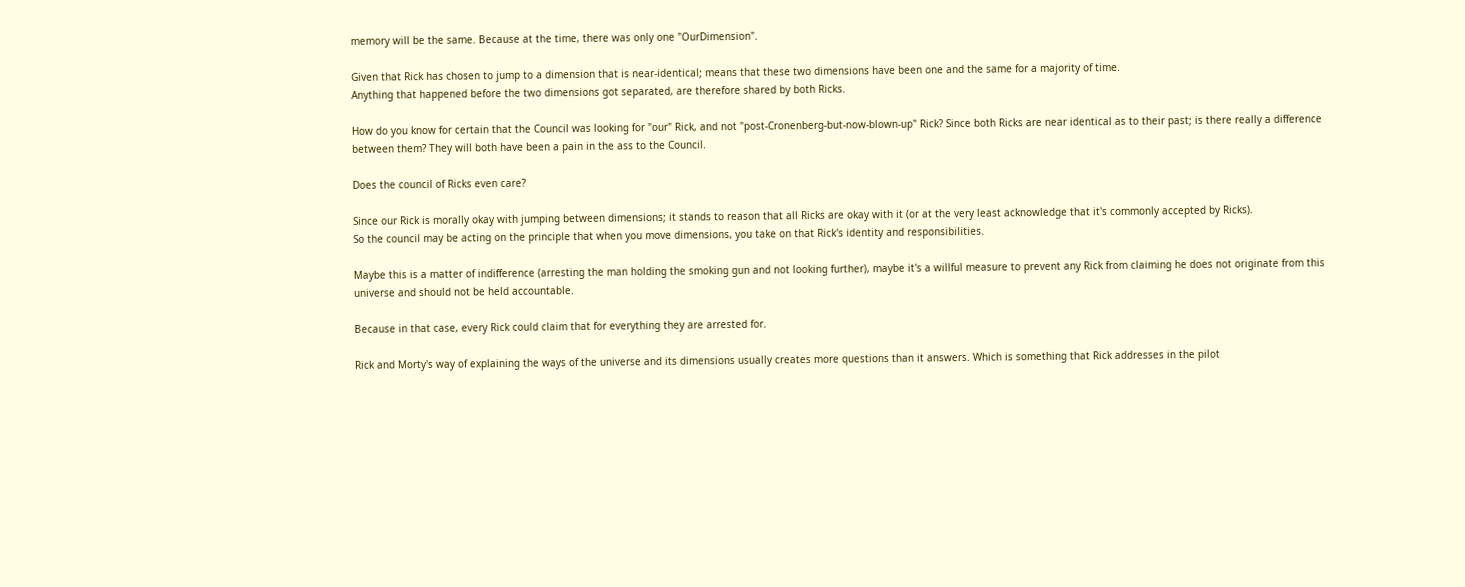memory will be the same. Because at the time, there was only one "OurDimension".

Given that Rick has chosen to jump to a dimension that is near-identical; means that these two dimensions have been one and the same for a majority of time.
Anything that happened before the two dimensions got separated, are therefore shared by both Ricks.

How do you know for certain that the Council was looking for "our" Rick, and not "post-Cronenberg-but-now-blown-up" Rick? Since both Ricks are near identical as to their past; is there really a difference between them? They will both have been a pain in the ass to the Council.

Does the council of Ricks even care?

Since our Rick is morally okay with jumping between dimensions; it stands to reason that all Ricks are okay with it (or at the very least acknowledge that it's commonly accepted by Ricks).
So the council may be acting on the principle that when you move dimensions, you take on that Rick's identity and responsibilities.

Maybe this is a matter of indifference (arresting the man holding the smoking gun and not looking further), maybe it's a willful measure to prevent any Rick from claiming he does not originate from this universe and should not be held accountable.

Because in that case, every Rick could claim that for everything they are arrested for.

Rick and Morty's way of explaining the ways of the universe and its dimensions usually creates more questions than it answers. Which is something that Rick addresses in the pilot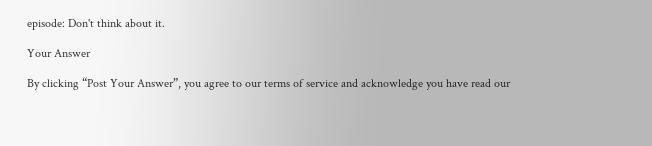episode: Don't think about it.

Your Answer

By clicking “Post Your Answer”, you agree to our terms of service and acknowledge you have read our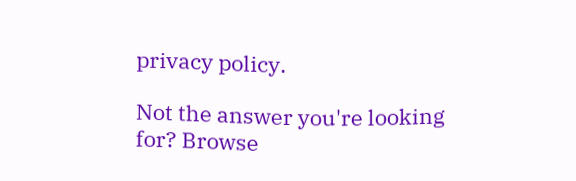privacy policy.

Not the answer you're looking for? Browse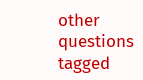other questions tagged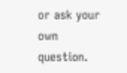or ask your own question.